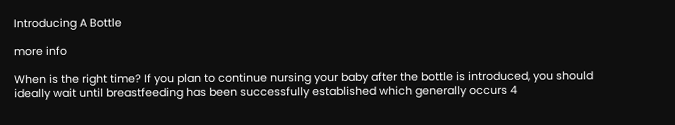Introducing A Bottle

more info

When is the right time? If you plan to continue nursing your baby after the bottle is introduced, you should ideally wait until breastfeeding has been successfully established which generally occurs 4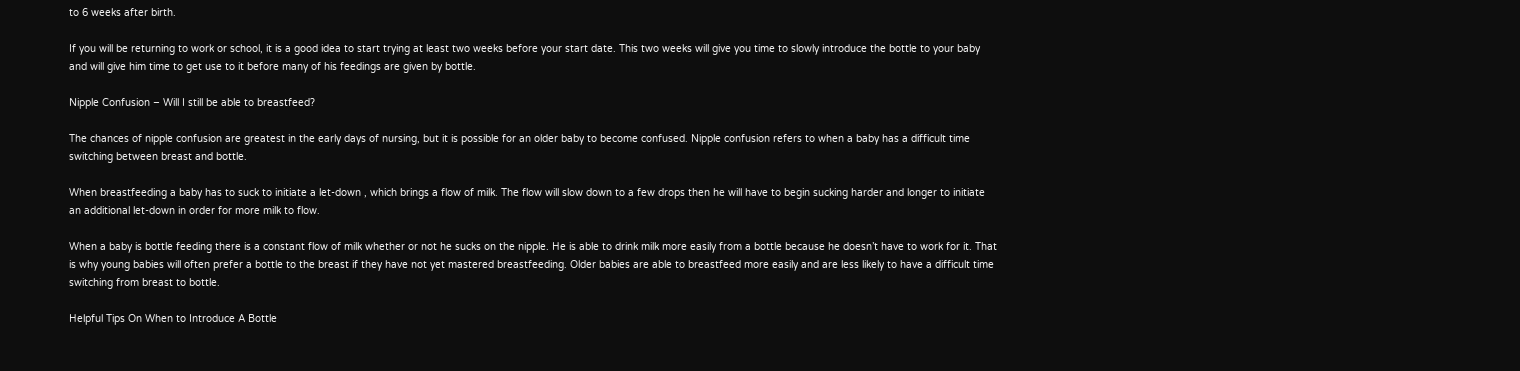to 6 weeks after birth.

If you will be returning to work or school, it is a good idea to start trying at least two weeks before your start date. This two weeks will give you time to slowly introduce the bottle to your baby and will give him time to get use to it before many of his feedings are given by bottle.

Nipple Confusion – Will I still be able to breastfeed?

The chances of nipple confusion are greatest in the early days of nursing, but it is possible for an older baby to become confused. Nipple confusion refers to when a baby has a difficult time switching between breast and bottle.

When breastfeeding a baby has to suck to initiate a let-down , which brings a flow of milk. The flow will slow down to a few drops then he will have to begin sucking harder and longer to initiate an additional let-down in order for more milk to flow.

When a baby is bottle feeding there is a constant flow of milk whether or not he sucks on the nipple. He is able to drink milk more easily from a bottle because he doesn’t have to work for it. That is why young babies will often prefer a bottle to the breast if they have not yet mastered breastfeeding. Older babies are able to breastfeed more easily and are less likely to have a difficult time switching from breast to bottle.

Helpful Tips On When to Introduce A Bottle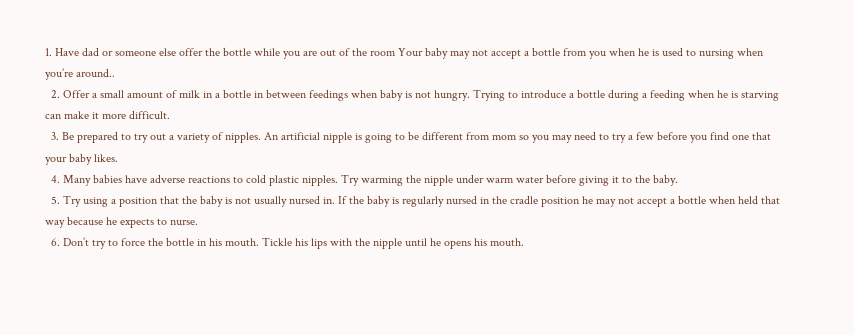1. Have dad or someone else offer the bottle while you are out of the room Your baby may not accept a bottle from you when he is used to nursing when you’re around..
  2. Offer a small amount of milk in a bottle in between feedings when baby is not hungry. Trying to introduce a bottle during a feeding when he is starving can make it more difficult.
  3. Be prepared to try out a variety of nipples. An artificial nipple is going to be different from mom so you may need to try a few before you find one that your baby likes.
  4. Many babies have adverse reactions to cold plastic nipples. Try warming the nipple under warm water before giving it to the baby.
  5. Try using a position that the baby is not usually nursed in. If the baby is regularly nursed in the cradle position he may not accept a bottle when held that way because he expects to nurse.
  6. Don’t try to force the bottle in his mouth. Tickle his lips with the nipple until he opens his mouth.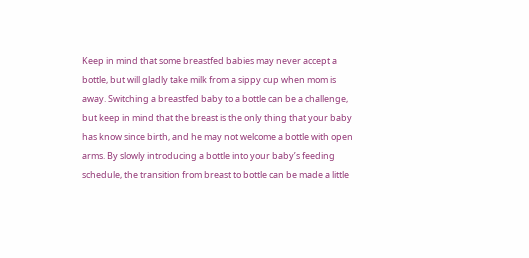Keep in mind that some breastfed babies may never accept a bottle, but will gladly take milk from a sippy cup when mom is away. Switching a breastfed baby to a bottle can be a challenge, but keep in mind that the breast is the only thing that your baby has know since birth, and he may not welcome a bottle with open arms. By slowly introducing a bottle into your baby’s feeding schedule, the transition from breast to bottle can be made a little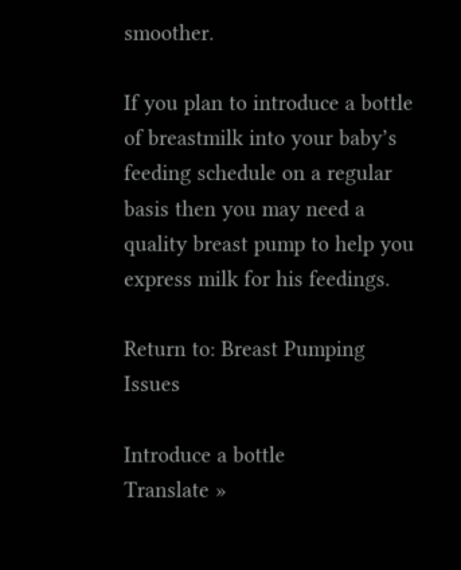smoother.

If you plan to introduce a bottle of breastmilk into your baby’s feeding schedule on a regular basis then you may need a quality breast pump to help you express milk for his feedings.

Return to: Breast Pumping Issues

Introduce a bottle
Translate »